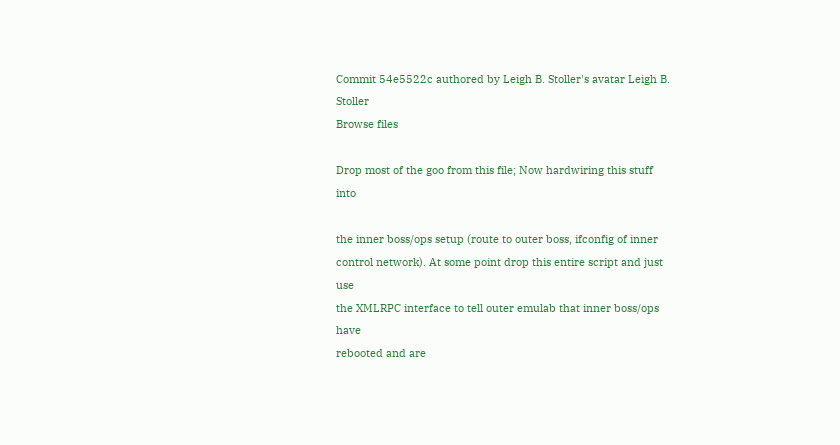Commit 54e5522c authored by Leigh B. Stoller's avatar Leigh B. Stoller
Browse files

Drop most of the goo from this file; Now hardwiring this stuff into

the inner boss/ops setup (route to outer boss, ifconfig of inner
control network). At some point drop this entire script and just use
the XMLRPC interface to tell outer emulab that inner boss/ops have
rebooted and are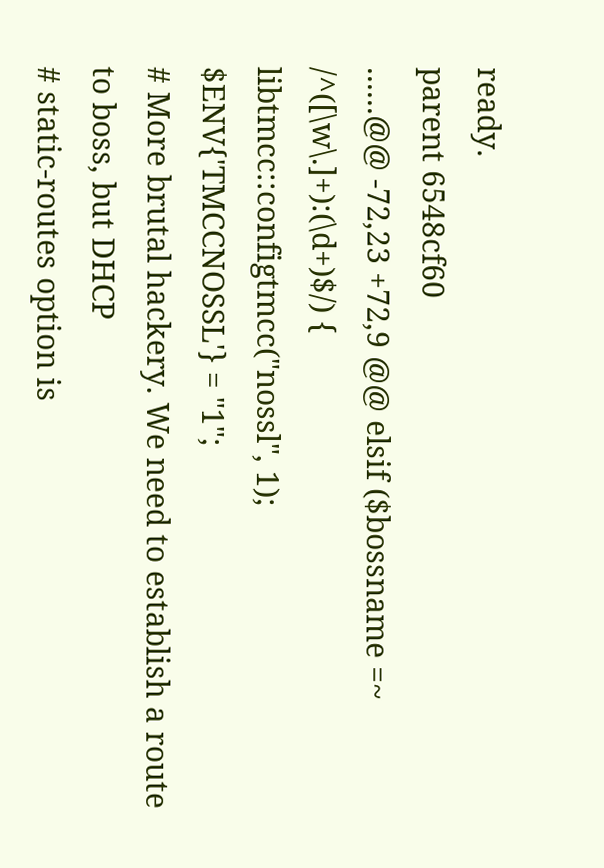ready.
parent 6548cf60
......@@ -72,23 +72,9 @@ elsif ($bossname =~ /^([\w\.]+):(\d+)$/) {
libtmcc::configtmcc("nossl", 1);
$ENV{'TMCCNOSSL'} = "1";
# More brutal hackery. We need to establish a route to boss, but DHCP
# static-routes option is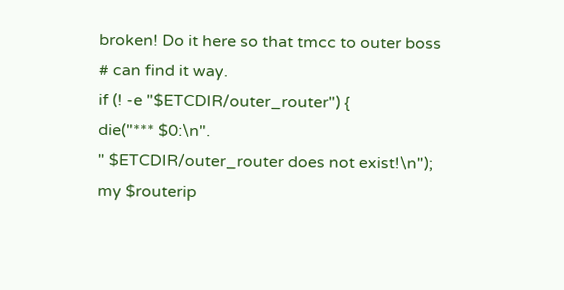broken! Do it here so that tmcc to outer boss
# can find it way.
if (! -e "$ETCDIR/outer_router") {
die("*** $0:\n".
" $ETCDIR/outer_router does not exist!\n");
my $routerip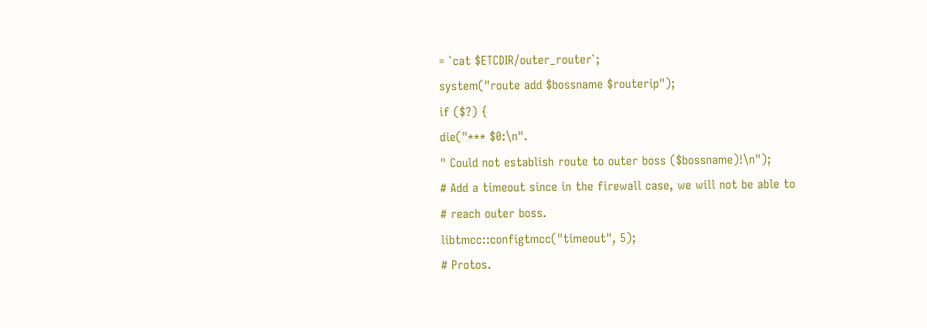= `cat $ETCDIR/outer_router`;
system("route add $bossname $routerip");
if ($?) {
die("*** $0:\n".
" Could not establish route to outer boss ($bossname)!\n");
# Add a timeout since in the firewall case, we will not be able to
# reach outer boss.
libtmcc::configtmcc("timeout", 5);
# Protos.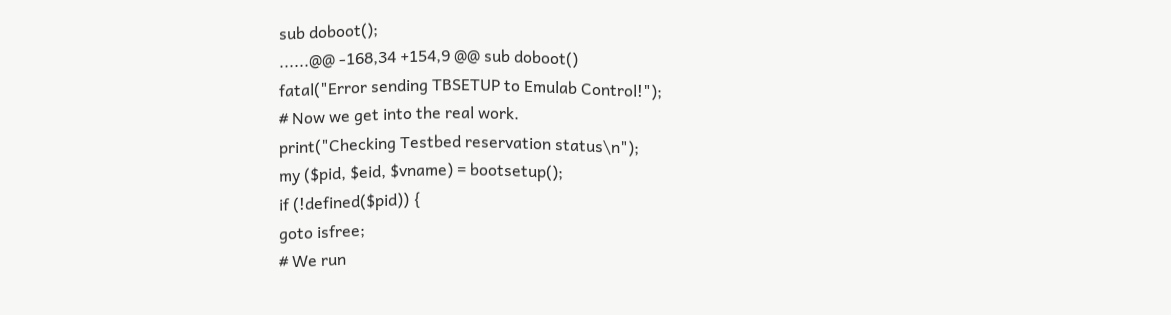sub doboot();
......@@ -168,34 +154,9 @@ sub doboot()
fatal("Error sending TBSETUP to Emulab Control!");
# Now we get into the real work.
print("Checking Testbed reservation status\n");
my ($pid, $eid, $vname) = bootsetup();
if (!defined($pid)) {
goto isfree;
# We run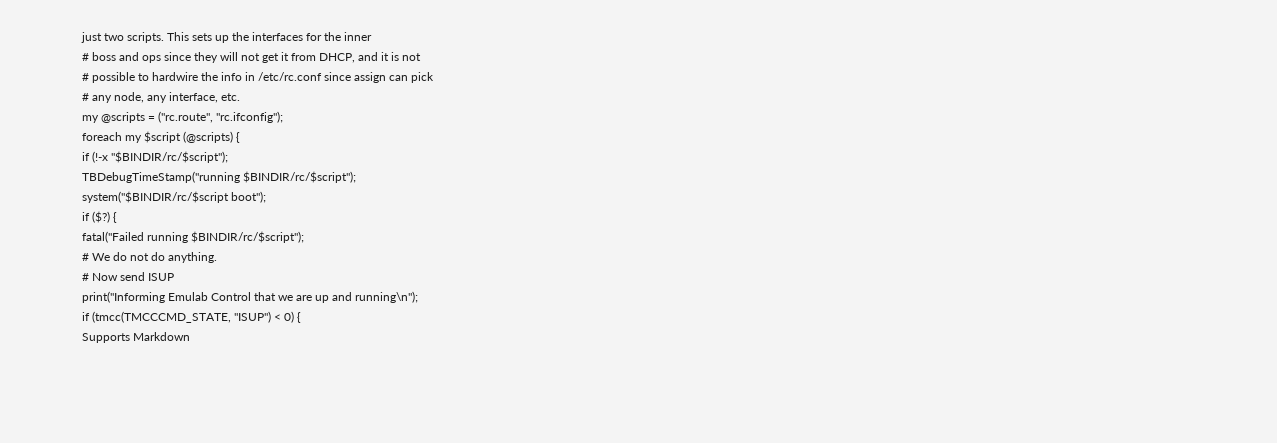just two scripts. This sets up the interfaces for the inner
# boss and ops since they will not get it from DHCP, and it is not
# possible to hardwire the info in /etc/rc.conf since assign can pick
# any node, any interface, etc.
my @scripts = ("rc.route", "rc.ifconfig");
foreach my $script (@scripts) {
if (!-x "$BINDIR/rc/$script");
TBDebugTimeStamp("running $BINDIR/rc/$script");
system("$BINDIR/rc/$script boot");
if ($?) {
fatal("Failed running $BINDIR/rc/$script");
# We do not do anything.
# Now send ISUP
print("Informing Emulab Control that we are up and running\n");
if (tmcc(TMCCCMD_STATE, "ISUP") < 0) {
Supports Markdown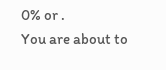0% or .
You are about to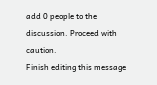add 0 people to the discussion. Proceed with caution.
Finish editing this message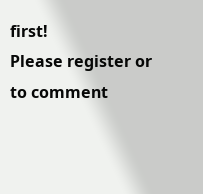first!
Please register or to comment